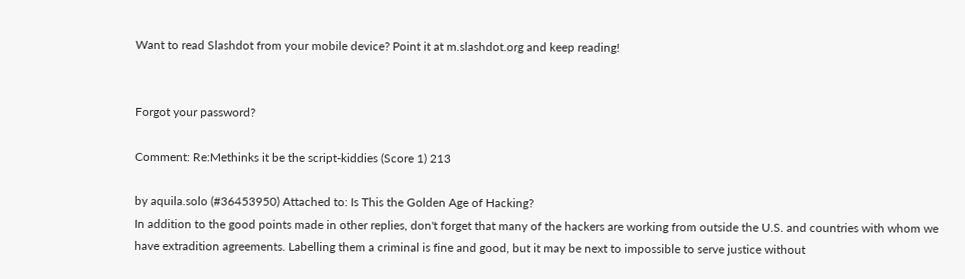Want to read Slashdot from your mobile device? Point it at m.slashdot.org and keep reading!


Forgot your password?

Comment: Re:Methinks it be the script-kiddies (Score 1) 213

by aquila.solo (#36453950) Attached to: Is This the Golden Age of Hacking?
In addition to the good points made in other replies, don't forget that many of the hackers are working from outside the U.S. and countries with whom we have extradition agreements. Labelling them a criminal is fine and good, but it may be next to impossible to serve justice without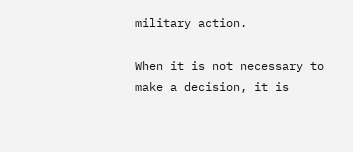military action.

When it is not necessary to make a decision, it is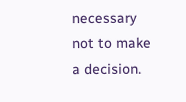necessary not to make a decision.